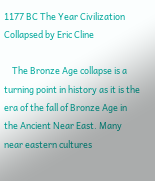1177 BC The Year Civilization Collapsed by Eric Cline

    The Bronze Age collapse is a turning point in history as it is the era of the fall of Bronze Age in the Ancient Near East. Many near eastern cultures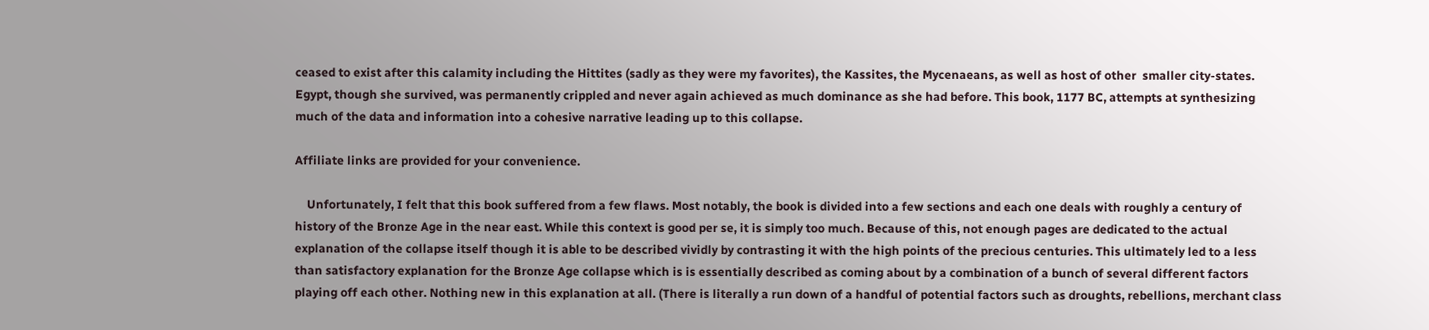ceased to exist after this calamity including the Hittites (sadly as they were my favorites), the Kassites, the Mycenaeans, as well as host of other  smaller city-states. Egypt, though she survived, was permanently crippled and never again achieved as much dominance as she had before. This book, 1177 BC, attempts at synthesizing much of the data and information into a cohesive narrative leading up to this collapse.

Affiliate links are provided for your convenience.

    Unfortunately, I felt that this book suffered from a few flaws. Most notably, the book is divided into a few sections and each one deals with roughly a century of history of the Bronze Age in the near east. While this context is good per se, it is simply too much. Because of this, not enough pages are dedicated to the actual explanation of the collapse itself though it is able to be described vividly by contrasting it with the high points of the precious centuries. This ultimately led to a less than satisfactory explanation for the Bronze Age collapse which is is essentially described as coming about by a combination of a bunch of several different factors playing off each other. Nothing new in this explanation at all. (There is literally a run down of a handful of potential factors such as droughts, rebellions, merchant class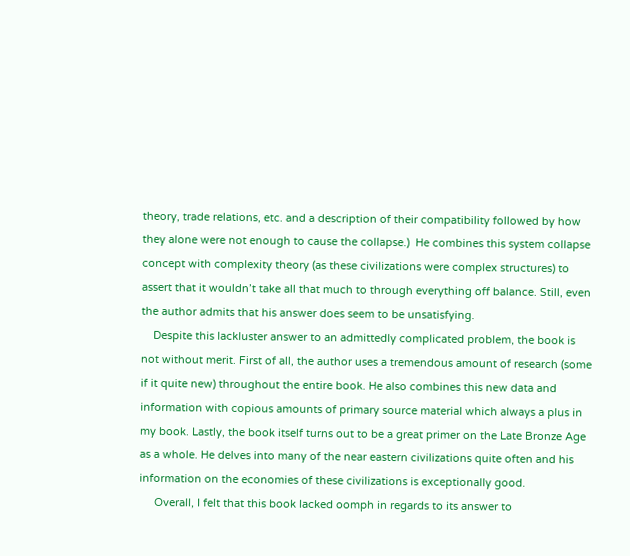theory, trade relations, etc. and a description of their compatibility followed by how they alone were not enough to cause the collapse.)  He combines this system collapse concept with complexity theory (as these civilizations were complex structures) to assert that it wouldn’t take all that much to through everything off balance. Still, even the author admits that his answer does seem to be unsatisfying.
    Despite this lackluster answer to an admittedly complicated problem, the book is not without merit. First of all, the author uses a tremendous amount of research (some if it quite new) throughout the entire book. He also combines this new data and information with copious amounts of primary source material which always a plus in my book. Lastly, the book itself turns out to be a great primer on the Late Bronze Age as a whole. He delves into many of the near eastern civilizations quite often and his information on the economies of these civilizations is exceptionally good.
     Overall, I felt that this book lacked oomph in regards to its answer to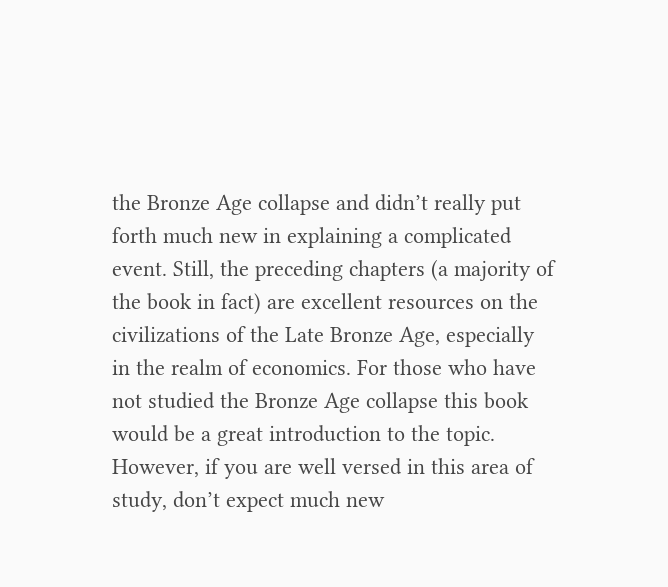the Bronze Age collapse and didn’t really put forth much new in explaining a complicated event. Still, the preceding chapters (a majority of the book in fact) are excellent resources on the civilizations of the Late Bronze Age, especially in the realm of economics. For those who have not studied the Bronze Age collapse this book would be a great introduction to the topic. However, if you are well versed in this area of study, don’t expect much new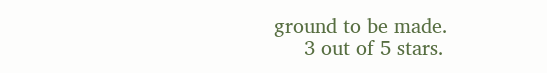ground to be made.
     3 out of 5 stars.